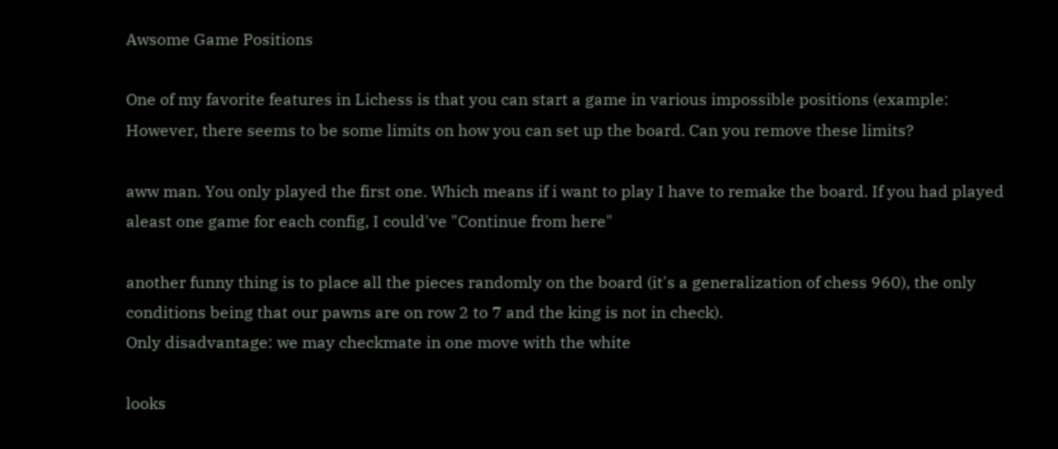Awsome Game Positions

One of my favorite features in Lichess is that you can start a game in various impossible positions (example:
However, there seems to be some limits on how you can set up the board. Can you remove these limits?

aww man. You only played the first one. Which means if i want to play I have to remake the board. If you had played aleast one game for each config, I could've "Continue from here"

another funny thing is to place all the pieces randomly on the board (it's a generalization of chess 960), the only conditions being that our pawns are on row 2 to 7 and the king is not in check).
Only disadvantage: we may checkmate in one move with the white

looks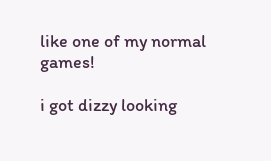like one of my normal games!

i got dizzy looking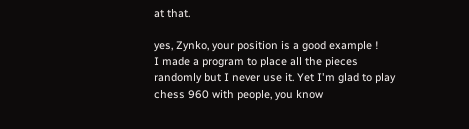at that.

yes, Zynko, your position is a good example !
I made a program to place all the pieces randomly but I never use it. Yet I'm glad to play chess 960 with people, you know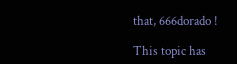that, 666dorado !

This topic has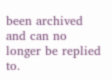been archived and can no longer be replied to.